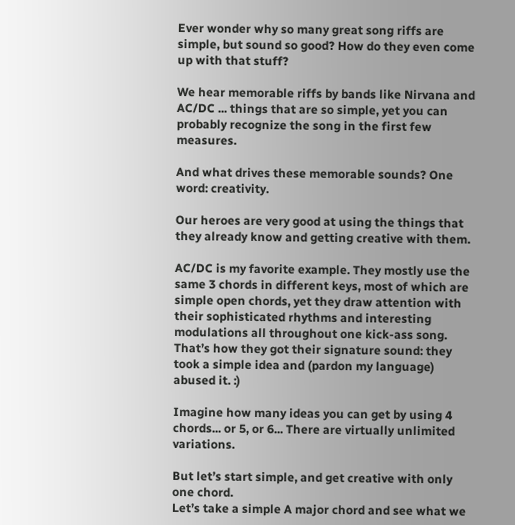Ever wonder why so many great song riffs are simple, but sound so good? How do they even come up with that stuff?

We hear memorable riffs by bands like Nirvana and AC/DC ... things that are so simple, yet you can probably recognize the song in the first few measures.

And what drives these memorable sounds? One word: creativity.

Our heroes are very good at using the things that they already know and getting creative with them.

AC/DC is my favorite example. They mostly use the same 3 chords in different keys, most of which are simple open chords, yet they draw attention with their sophisticated rhythms and interesting modulations all throughout one kick-ass song. That’s how they got their signature sound: they took a simple idea and (pardon my language) abused it. :)

Imagine how many ideas you can get by using 4 chords... or 5, or 6... There are virtually unlimited variations.

But let’s start simple, and get creative with only one chord.
Let’s take a simple A major chord and see what we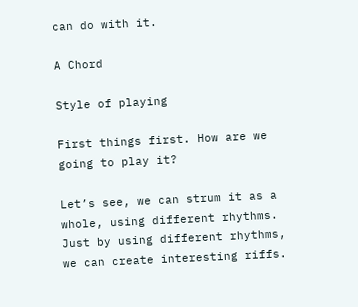can do with it.

A Chord

Style of playing

First things first. How are we going to play it?

Let’s see, we can strum it as a whole, using different rhythms. Just by using different rhythms, we can create interesting riffs.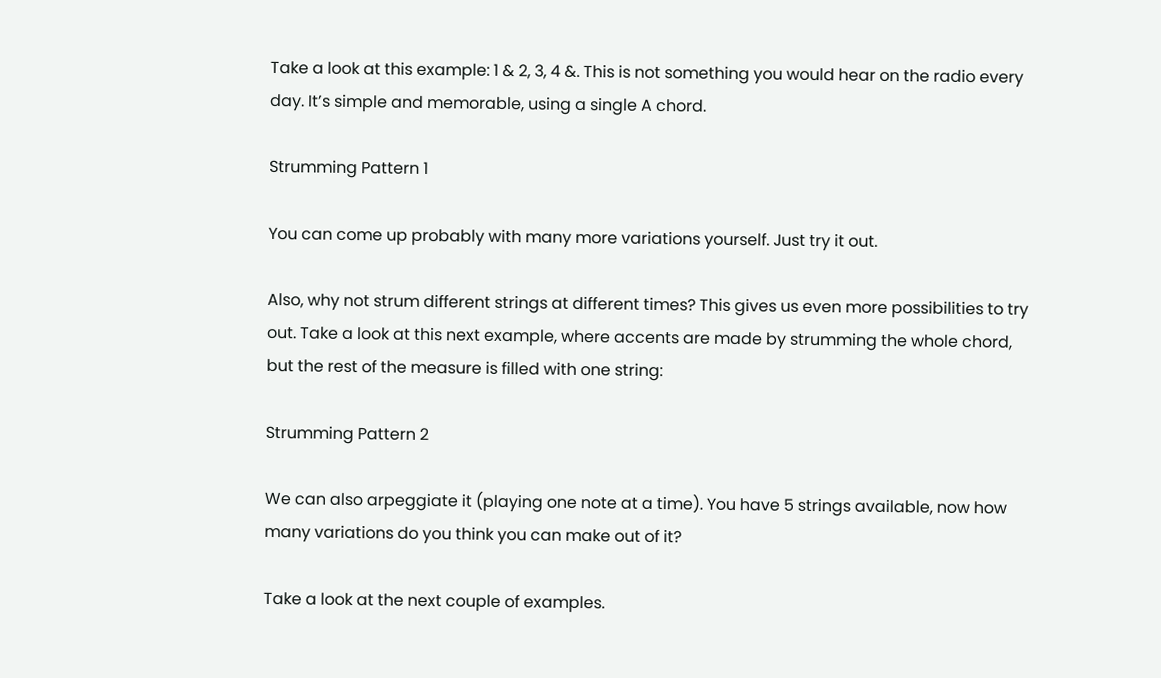Take a look at this example: 1 & 2, 3, 4 &. This is not something you would hear on the radio every day. It’s simple and memorable, using a single A chord.

Strumming Pattern 1

You can come up probably with many more variations yourself. Just try it out.

Also, why not strum different strings at different times? This gives us even more possibilities to try out. Take a look at this next example, where accents are made by strumming the whole chord, but the rest of the measure is filled with one string:

Strumming Pattern 2

We can also arpeggiate it (playing one note at a time). You have 5 strings available, now how many variations do you think you can make out of it?

Take a look at the next couple of examples.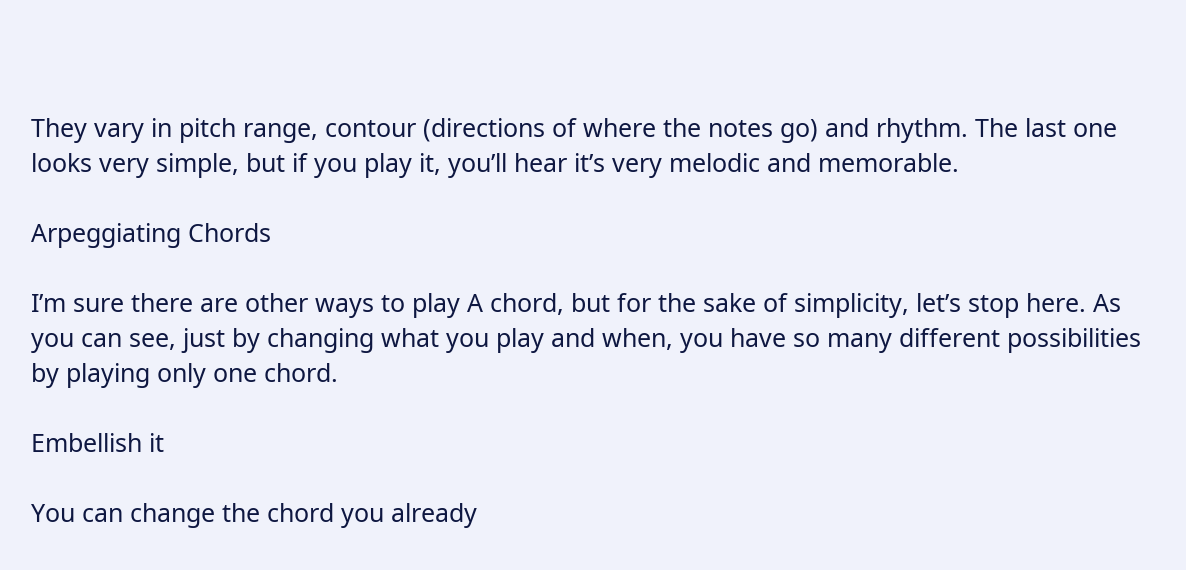They vary in pitch range, contour (directions of where the notes go) and rhythm. The last one looks very simple, but if you play it, you’ll hear it’s very melodic and memorable.

Arpeggiating Chords

I’m sure there are other ways to play A chord, but for the sake of simplicity, let’s stop here. As you can see, just by changing what you play and when, you have so many different possibilities by playing only one chord.

Embellish it

You can change the chord you already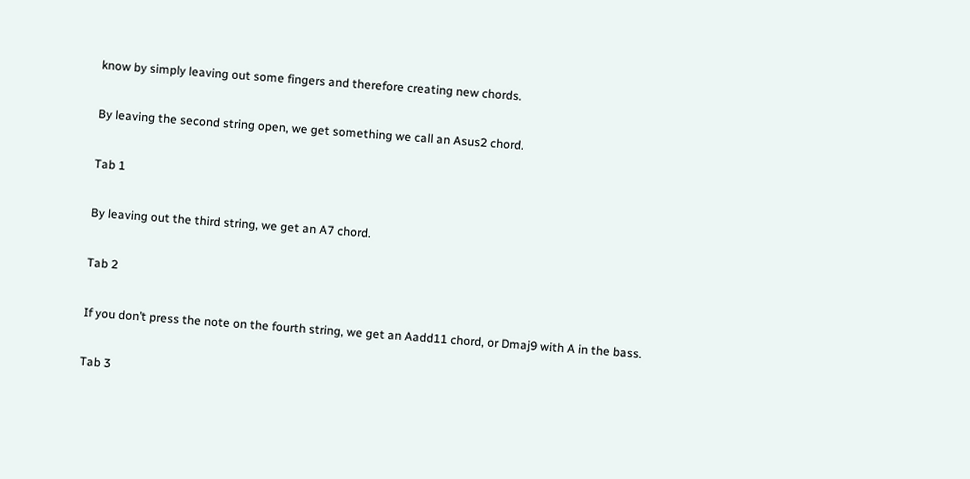know by simply leaving out some fingers and therefore creating new chords.

By leaving the second string open, we get something we call an Asus2 chord.

Tab 1

By leaving out the third string, we get an A7 chord.

Tab 2

If you don’t press the note on the fourth string, we get an Aadd11 chord, or Dmaj9 with A in the bass.

Tab 3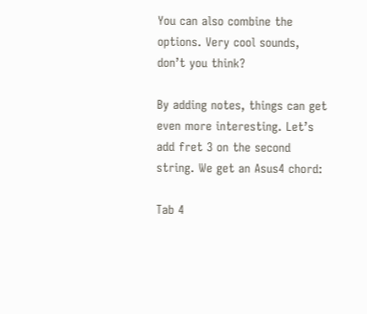You can also combine the options. Very cool sounds, don’t you think?

By adding notes, things can get even more interesting. Let’s add fret 3 on the second string. We get an Asus4 chord:

Tab 4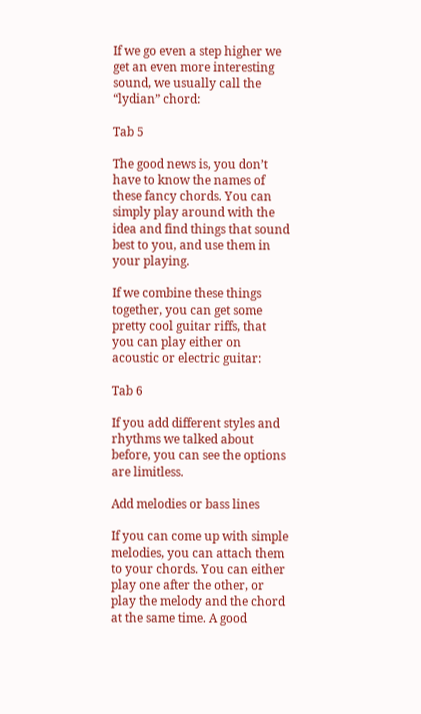If we go even a step higher we get an even more interesting sound, we usually call the “lydian” chord:

Tab 5

The good news is, you don’t have to know the names of these fancy chords. You can simply play around with the idea and find things that sound best to you, and use them in your playing.

If we combine these things together, you can get some pretty cool guitar riffs, that you can play either on acoustic or electric guitar:

Tab 6

If you add different styles and rhythms we talked about before, you can see the options are limitless.

Add melodies or bass lines

If you can come up with simple melodies, you can attach them to your chords. You can either play one after the other, or play the melody and the chord at the same time. A good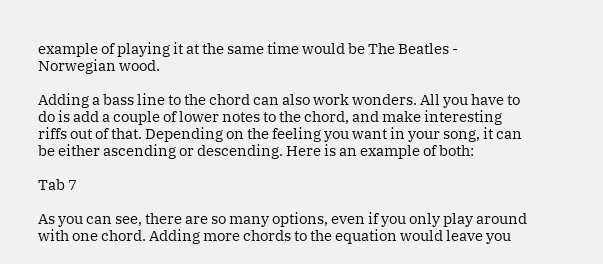example of playing it at the same time would be The Beatles - Norwegian wood.

Adding a bass line to the chord can also work wonders. All you have to do is add a couple of lower notes to the chord, and make interesting riffs out of that. Depending on the feeling you want in your song, it can be either ascending or descending. Here is an example of both:

Tab 7

As you can see, there are so many options, even if you only play around with one chord. Adding more chords to the equation would leave you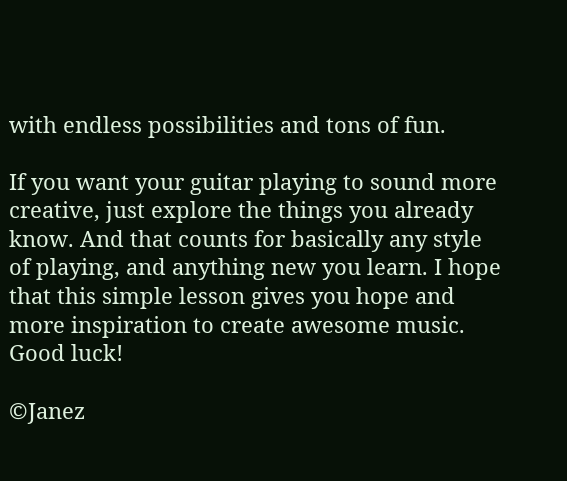with endless possibilities and tons of fun.

If you want your guitar playing to sound more creative, just explore the things you already know. And that counts for basically any style of playing, and anything new you learn. I hope that this simple lesson gives you hope and more inspiration to create awesome music. Good luck!

©Janez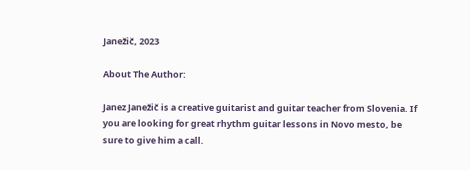Janežič, 2023

About The Author:

Janez Janežič is a creative guitarist and guitar teacher from Slovenia. If you are looking for great rhythm guitar lessons in Novo mesto, be sure to give him a call.